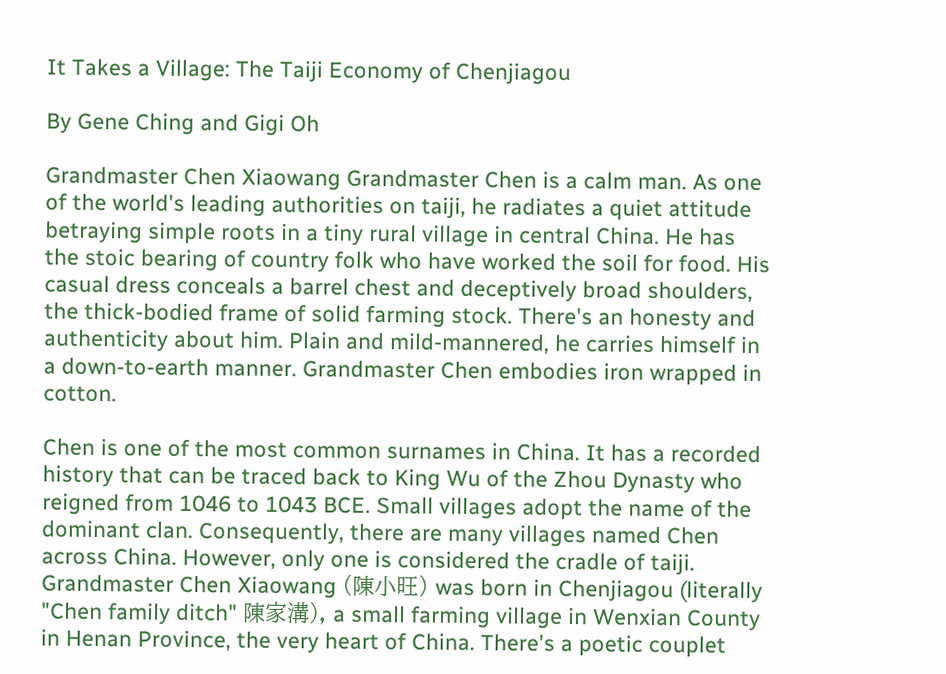It Takes a Village: The Taiji Economy of Chenjiagou

By Gene Ching and Gigi Oh

Grandmaster Chen Xiaowang Grandmaster Chen is a calm man. As one of the world's leading authorities on taiji, he radiates a quiet attitude betraying simple roots in a tiny rural village in central China. He has the stoic bearing of country folk who have worked the soil for food. His casual dress conceals a barrel chest and deceptively broad shoulders, the thick-bodied frame of solid farming stock. There's an honesty and authenticity about him. Plain and mild-mannered, he carries himself in a down-to-earth manner. Grandmaster Chen embodies iron wrapped in cotton.

Chen is one of the most common surnames in China. It has a recorded history that can be traced back to King Wu of the Zhou Dynasty who reigned from 1046 to 1043 BCE. Small villages adopt the name of the dominant clan. Consequently, there are many villages named Chen across China. However, only one is considered the cradle of taiji. Grandmaster Chen Xiaowang (陳小旺) was born in Chenjiagou (literally "Chen family ditch" 陳家溝), a small farming village in Wenxian County in Henan Province, the very heart of China. There's a poetic couplet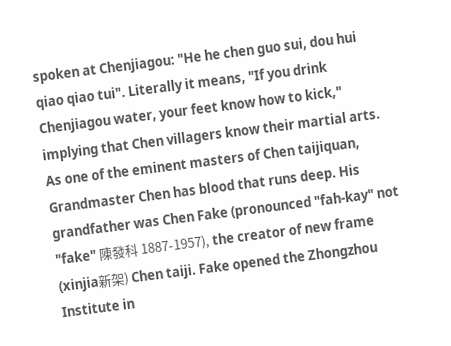spoken at Chenjiagou: "He he chen guo sui, dou hui qiao qiao tui". Literally it means, "If you drink Chenjiagou water, your feet know how to kick," implying that Chen villagers know their martial arts. As one of the eminent masters of Chen taijiquan, Grandmaster Chen has blood that runs deep. His grandfather was Chen Fake (pronounced "fah-kay" not "fake" 陳發科 1887-1957), the creator of new frame (xinjia新架) Chen taiji. Fake opened the Zhongzhou Institute in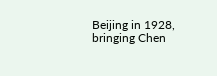Beijing in 1928, bringing Chen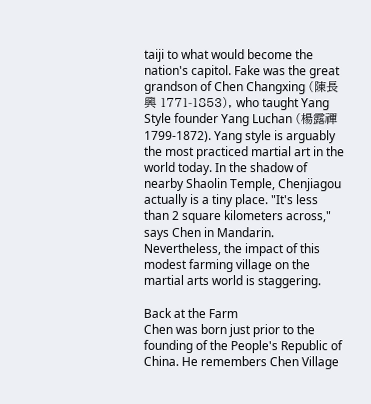taiji to what would become the nation's capitol. Fake was the great grandson of Chen Changxing (陳長興 1771-1853), who taught Yang Style founder Yang Luchan (楊露禪1799-1872). Yang style is arguably the most practiced martial art in the world today. In the shadow of nearby Shaolin Temple, Chenjiagou actually is a tiny place. "It's less than 2 square kilometers across," says Chen in Mandarin. Nevertheless, the impact of this modest farming village on the martial arts world is staggering.

Back at the Farm
Chen was born just prior to the founding of the People's Republic of China. He remembers Chen Village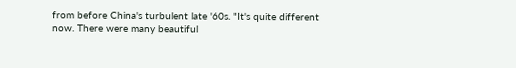from before China's turbulent late '60s. "It's quite different now. There were many beautiful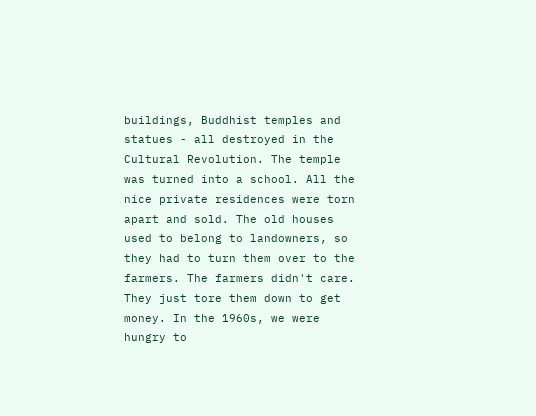buildings, Buddhist temples and statues - all destroyed in the Cultural Revolution. The temple was turned into a school. All the nice private residences were torn apart and sold. The old houses used to belong to landowners, so they had to turn them over to the farmers. The farmers didn't care. They just tore them down to get money. In the 1960s, we were hungry to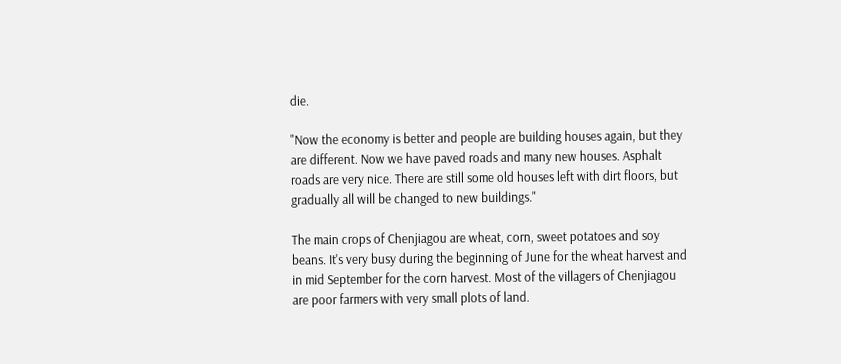die.

"Now the economy is better and people are building houses again, but they are different. Now we have paved roads and many new houses. Asphalt roads are very nice. There are still some old houses left with dirt floors, but gradually all will be changed to new buildings."

The main crops of Chenjiagou are wheat, corn, sweet potatoes and soy beans. It's very busy during the beginning of June for the wheat harvest and in mid September for the corn harvest. Most of the villagers of Chenjiagou are poor farmers with very small plots of land.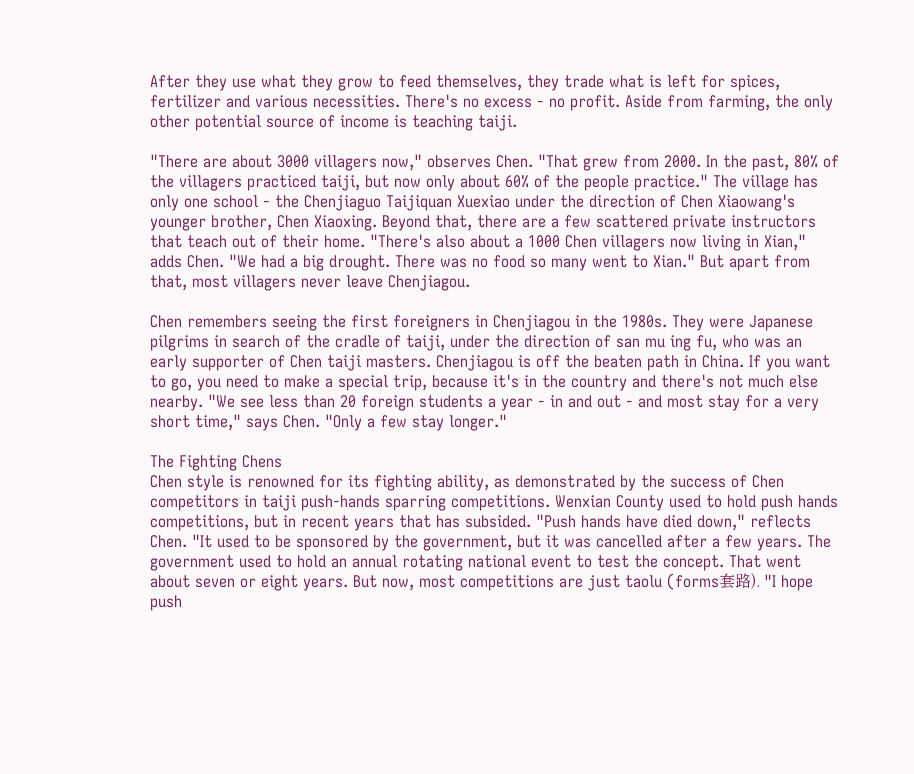After they use what they grow to feed themselves, they trade what is left for spices, fertilizer and various necessities. There's no excess - no profit. Aside from farming, the only other potential source of income is teaching taiji.

"There are about 3000 villagers now," observes Chen. "That grew from 2000. In the past, 80% of the villagers practiced taiji, but now only about 60% of the people practice." The village has only one school - the Chenjiaguo Taijiquan Xuexiao under the direction of Chen Xiaowang's younger brother, Chen Xiaoxing. Beyond that, there are a few scattered private instructors that teach out of their home. "There's also about a 1000 Chen villagers now living in Xian," adds Chen. "We had a big drought. There was no food so many went to Xian." But apart from that, most villagers never leave Chenjiagou.

Chen remembers seeing the first foreigners in Chenjiagou in the 1980s. They were Japanese pilgrims in search of the cradle of taiji, under the direction of san mu ing fu, who was an early supporter of Chen taiji masters. Chenjiagou is off the beaten path in China. If you want to go, you need to make a special trip, because it's in the country and there's not much else nearby. "We see less than 20 foreign students a year - in and out - and most stay for a very short time," says Chen. "Only a few stay longer."

The Fighting Chens
Chen style is renowned for its fighting ability, as demonstrated by the success of Chen competitors in taiji push-hands sparring competitions. Wenxian County used to hold push hands competitions, but in recent years that has subsided. "Push hands have died down," reflects Chen. "It used to be sponsored by the government, but it was cancelled after a few years. The government used to hold an annual rotating national event to test the concept. That went about seven or eight years. But now, most competitions are just taolu (forms套路). "I hope push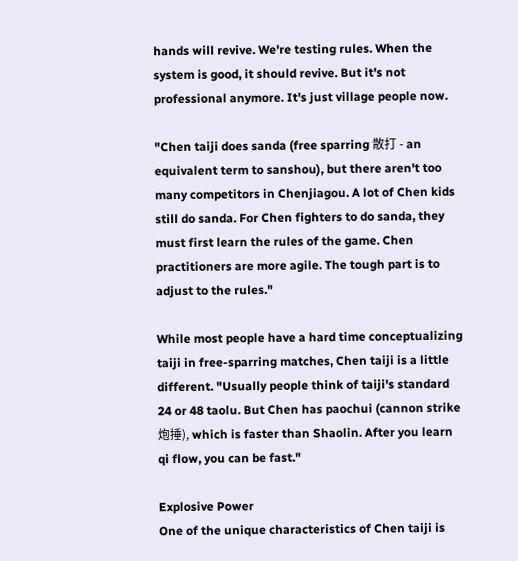hands will revive. We're testing rules. When the system is good, it should revive. But it's not professional anymore. It's just village people now.

"Chen taiji does sanda (free sparring 散打 - an equivalent term to sanshou), but there aren't too many competitors in Chenjiagou. A lot of Chen kids still do sanda. For Chen fighters to do sanda, they must first learn the rules of the game. Chen practitioners are more agile. The tough part is to adjust to the rules."

While most people have a hard time conceptualizing taiji in free-sparring matches, Chen taiji is a little different. "Usually people think of taiji's standard 24 or 48 taolu. But Chen has paochui (cannon strike炮捶), which is faster than Shaolin. After you learn qi flow, you can be fast."

Explosive Power
One of the unique characteristics of Chen taiji is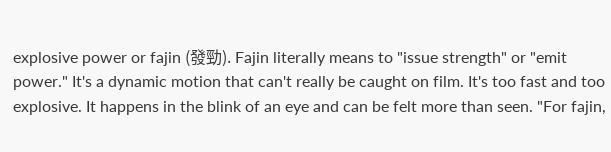explosive power or fajin (發勁). Fajin literally means to "issue strength" or "emit power." It's a dynamic motion that can't really be caught on film. It's too fast and too explosive. It happens in the blink of an eye and can be felt more than seen. "For fajin,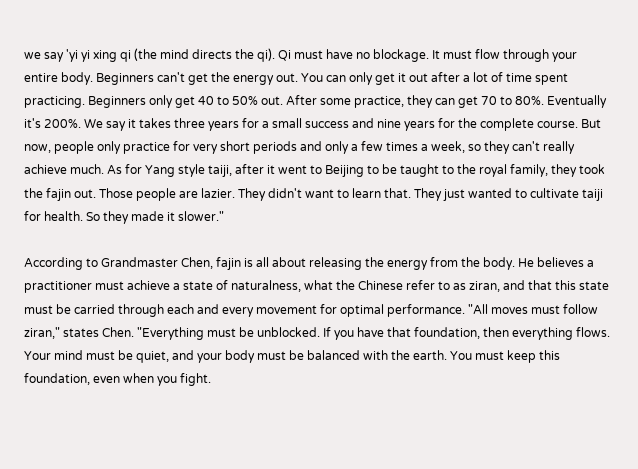we say 'yi yi xing qi (the mind directs the qi). Qi must have no blockage. It must flow through your entire body. Beginners can't get the energy out. You can only get it out after a lot of time spent practicing. Beginners only get 40 to 50% out. After some practice, they can get 70 to 80%. Eventually it's 200%. We say it takes three years for a small success and nine years for the complete course. But now, people only practice for very short periods and only a few times a week, so they can't really achieve much. As for Yang style taiji, after it went to Beijing to be taught to the royal family, they took the fajin out. Those people are lazier. They didn't want to learn that. They just wanted to cultivate taiji for health. So they made it slower."

According to Grandmaster Chen, fajin is all about releasing the energy from the body. He believes a practitioner must achieve a state of naturalness, what the Chinese refer to as ziran, and that this state must be carried through each and every movement for optimal performance. "All moves must follow ziran," states Chen. "Everything must be unblocked. If you have that foundation, then everything flows. Your mind must be quiet, and your body must be balanced with the earth. You must keep this foundation, even when you fight.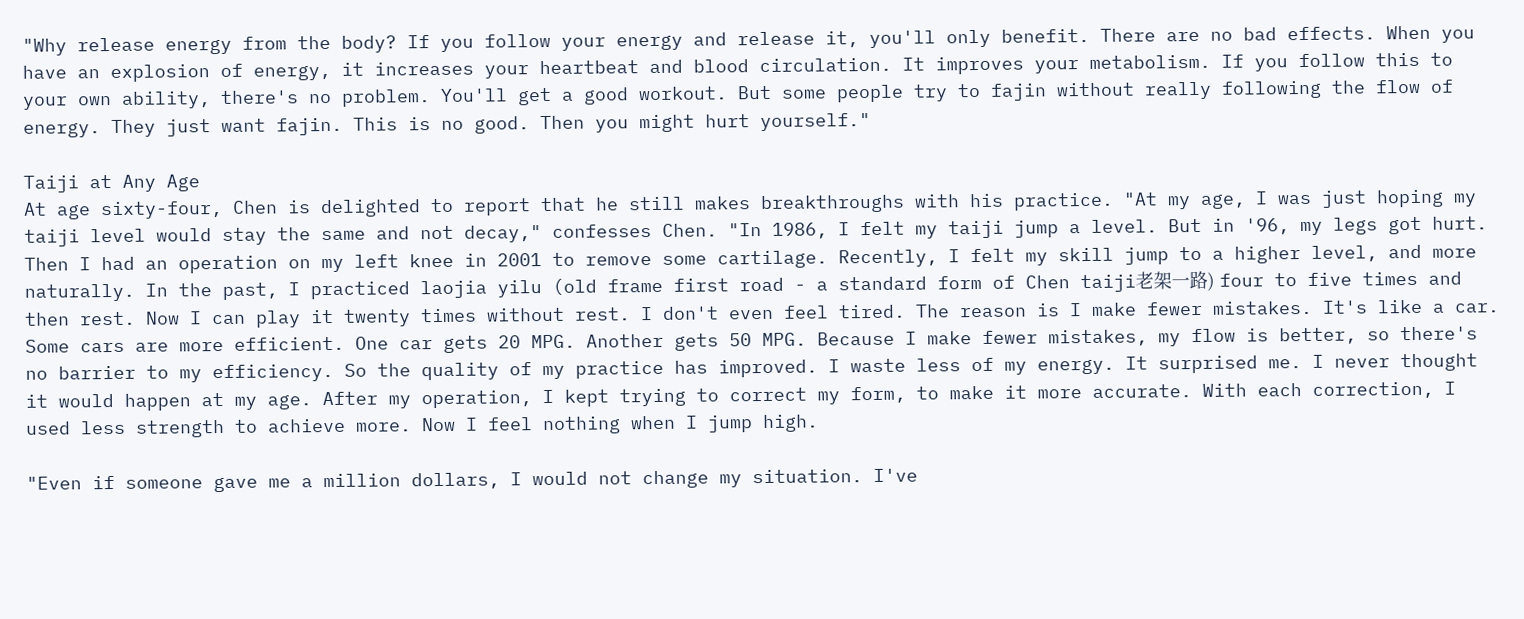"Why release energy from the body? If you follow your energy and release it, you'll only benefit. There are no bad effects. When you have an explosion of energy, it increases your heartbeat and blood circulation. It improves your metabolism. If you follow this to your own ability, there's no problem. You'll get a good workout. But some people try to fajin without really following the flow of energy. They just want fajin. This is no good. Then you might hurt yourself."

Taiji at Any Age
At age sixty-four, Chen is delighted to report that he still makes breakthroughs with his practice. "At my age, I was just hoping my taiji level would stay the same and not decay," confesses Chen. "In 1986, I felt my taiji jump a level. But in '96, my legs got hurt. Then I had an operation on my left knee in 2001 to remove some cartilage. Recently, I felt my skill jump to a higher level, and more naturally. In the past, I practiced laojia yilu (old frame first road - a standard form of Chen taiji老架一路) four to five times and then rest. Now I can play it twenty times without rest. I don't even feel tired. The reason is I make fewer mistakes. It's like a car. Some cars are more efficient. One car gets 20 MPG. Another gets 50 MPG. Because I make fewer mistakes, my flow is better, so there's no barrier to my efficiency. So the quality of my practice has improved. I waste less of my energy. It surprised me. I never thought it would happen at my age. After my operation, I kept trying to correct my form, to make it more accurate. With each correction, I used less strength to achieve more. Now I feel nothing when I jump high.

"Even if someone gave me a million dollars, I would not change my situation. I've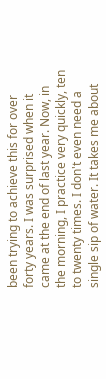been trying to achieve this for over forty years. I was surprised when it came at the end of last year. Now, in the morning, I practice very quickly, ten to twenty times. I don't even need a single sip of water. It takes me about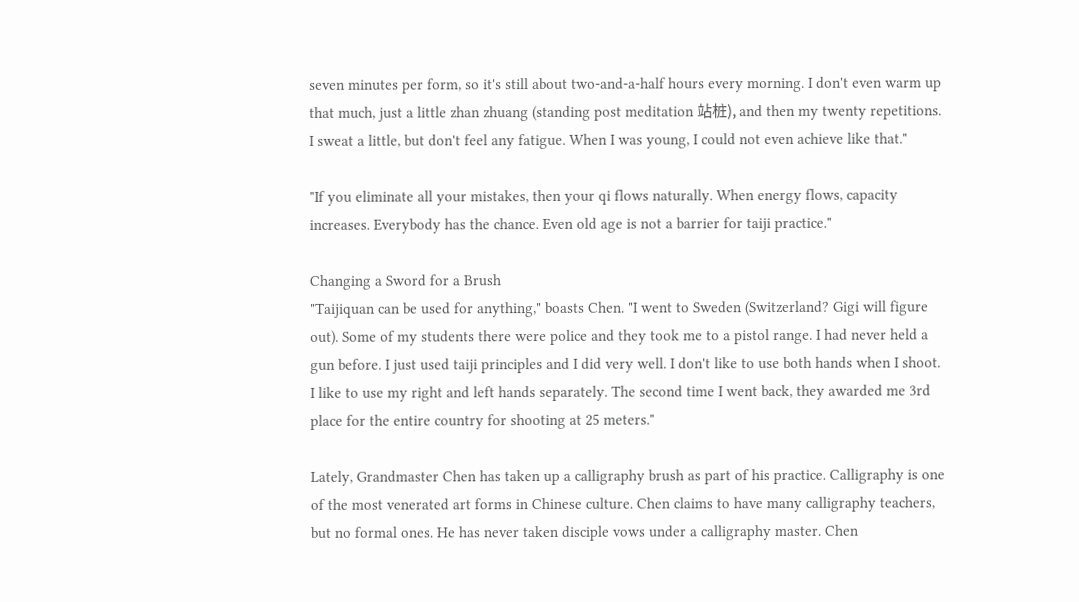seven minutes per form, so it's still about two-and-a-half hours every morning. I don't even warm up that much, just a little zhan zhuang (standing post meditation 站桩), and then my twenty repetitions. I sweat a little, but don't feel any fatigue. When I was young, I could not even achieve like that."

"If you eliminate all your mistakes, then your qi flows naturally. When energy flows, capacity increases. Everybody has the chance. Even old age is not a barrier for taiji practice."

Changing a Sword for a Brush
"Taijiquan can be used for anything," boasts Chen. "I went to Sweden (Switzerland? Gigi will figure out). Some of my students there were police and they took me to a pistol range. I had never held a gun before. I just used taiji principles and I did very well. I don't like to use both hands when I shoot. I like to use my right and left hands separately. The second time I went back, they awarded me 3rd place for the entire country for shooting at 25 meters."

Lately, Grandmaster Chen has taken up a calligraphy brush as part of his practice. Calligraphy is one of the most venerated art forms in Chinese culture. Chen claims to have many calligraphy teachers, but no formal ones. He has never taken disciple vows under a calligraphy master. Chen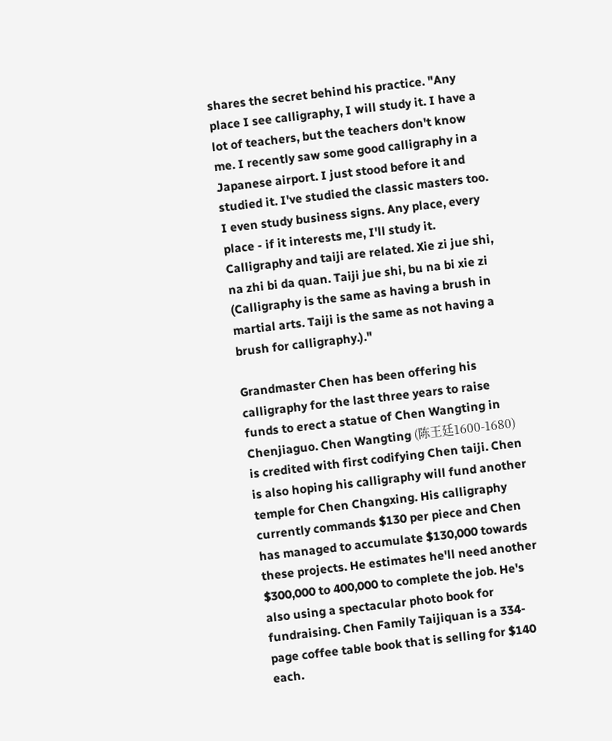shares the secret behind his practice. "Any place I see calligraphy, I will study it. I have a lot of teachers, but the teachers don't know me. I recently saw some good calligraphy in a Japanese airport. I just stood before it and studied it. I've studied the classic masters too. I even study business signs. Any place, every place - if it interests me, I'll study it. Calligraphy and taiji are related. Xie zi jue shi, na zhi bi da quan. Taiji jue shi, bu na bi xie zi (Calligraphy is the same as having a brush in martial arts. Taiji is the same as not having a brush for calligraphy.)."

Grandmaster Chen has been offering his calligraphy for the last three years to raise funds to erect a statue of Chen Wangting in Chenjiaguo. Chen Wangting (陈王廷1600-1680) is credited with first codifying Chen taiji. Chen is also hoping his calligraphy will fund another temple for Chen Changxing. His calligraphy currently commands $130 per piece and Chen has managed to accumulate $130,000 towards these projects. He estimates he'll need another $300,000 to 400,000 to complete the job. He's also using a spectacular photo book for fundraising. Chen Family Taijiquan is a 334-page coffee table book that is selling for $140 each.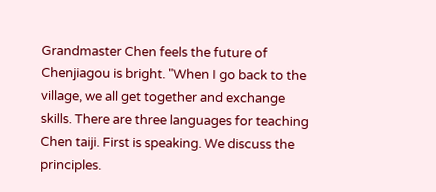Grandmaster Chen feels the future of Chenjiagou is bright. "When I go back to the village, we all get together and exchange skills. There are three languages for teaching Chen taiji. First is speaking. We discuss the principles.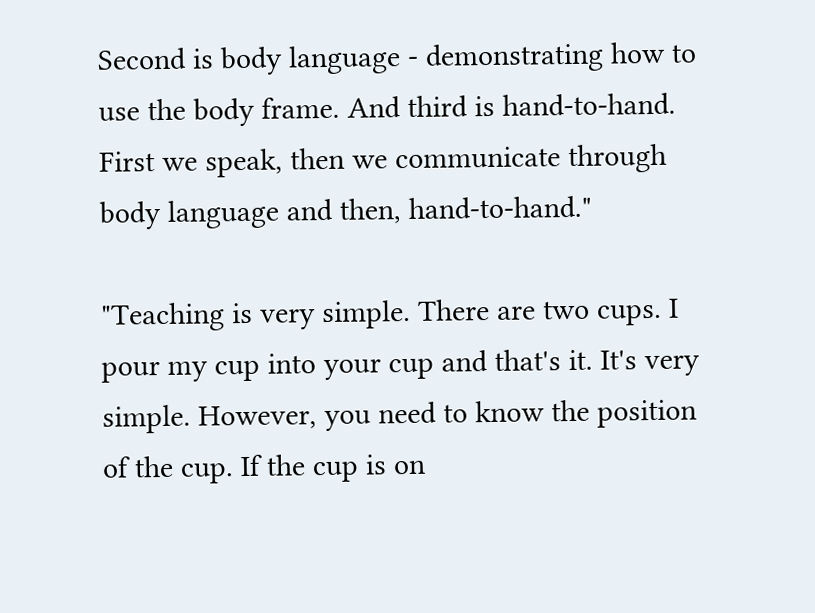Second is body language - demonstrating how to use the body frame. And third is hand-to-hand. First we speak, then we communicate through body language and then, hand-to-hand."

"Teaching is very simple. There are two cups. I pour my cup into your cup and that's it. It's very simple. However, you need to know the position of the cup. If the cup is on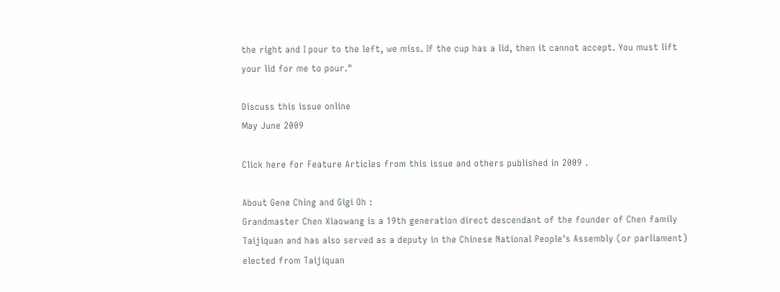the right and I pour to the left, we miss. If the cup has a lid, then it cannot accept. You must lift your lid for me to pour."

Discuss this issue online
May June 2009

Click here for Feature Articles from this issue and others published in 2009 .

About Gene Ching and Gigi Oh :
Grandmaster Chen Xiaowang is a 19th generation direct descendant of the founder of Chen family Taijiquan and has also served as a deputy in the Chinese National People's Assembly (or parliament) elected from Taijiquan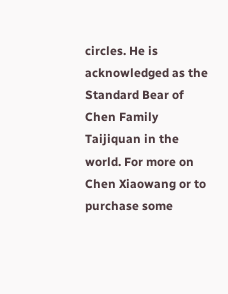circles. He is acknowledged as the Standard Bear of Chen Family Taijiquan in the world. For more on Chen Xiaowang or to purchase some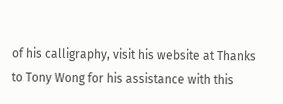of his calligraphy, visit his website at Thanks to Tony Wong for his assistance with this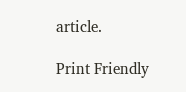article.

Print Friendly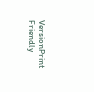VersionPrint Friendly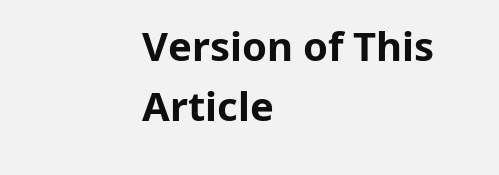Version of This Article